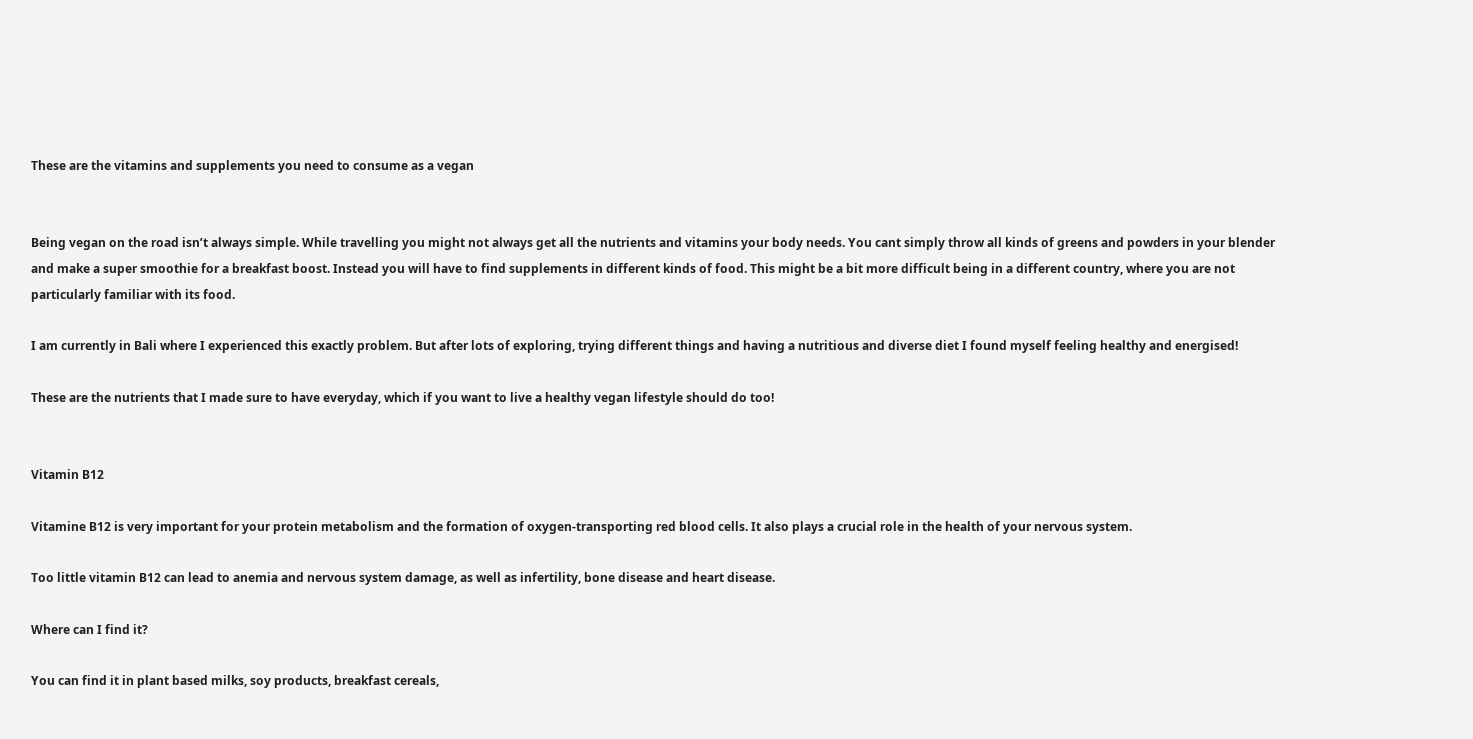These are the vitamins and supplements you need to consume as a vegan


Being vegan on the road isn’t always simple. While travelling you might not always get all the nutrients and vitamins your body needs. You cant simply throw all kinds of greens and powders in your blender and make a super smoothie for a breakfast boost. Instead you will have to find supplements in different kinds of food. This might be a bit more difficult being in a different country, where you are not particularly familiar with its food.

I am currently in Bali where I experienced this exactly problem. But after lots of exploring, trying different things and having a nutritious and diverse diet I found myself feeling healthy and energised!

These are the nutrients that I made sure to have everyday, which if you want to live a healthy vegan lifestyle should do too!


Vitamin B12

Vitamine B12 is very important for your protein metabolism and the formation of oxygen-transporting red blood cells. It also plays a crucial role in the health of your nervous system.

Too little vitamin B12 can lead to anemia and nervous system damage, as well as infertility, bone disease and heart disease.

Where can I find it?

You can find it in plant based milks, soy products, breakfast cereals,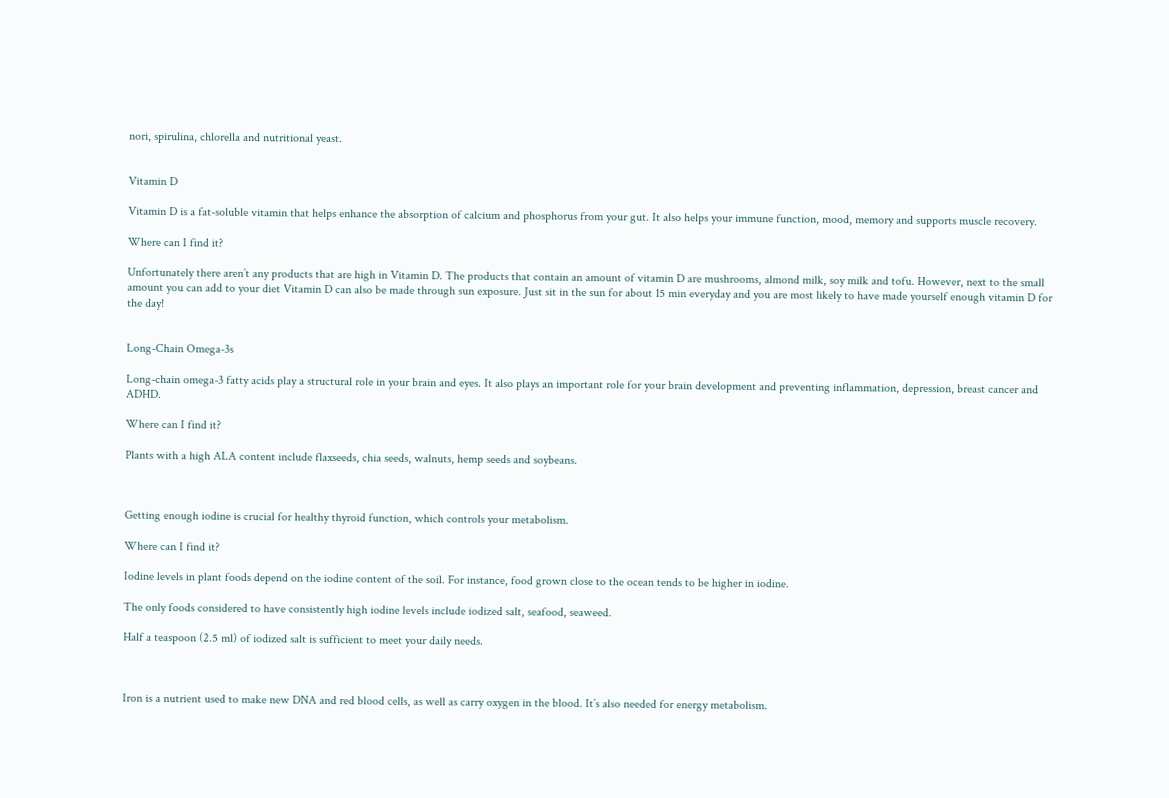nori, spirulina, chlorella and nutritional yeast.


Vitamin D

Vitamin D is a fat-soluble vitamin that helps enhance the absorption of calcium and phosphorus from your gut. It also helps your immune function, mood, memory and supports muscle recovery.

Where can I find it?

Unfortunately there aren’t any products that are high in Vitamin D. The products that contain an amount of vitamin D are mushrooms, almond milk, soy milk and tofu. However, next to the small amount you can add to your diet Vitamin D can also be made through sun exposure. Just sit in the sun for about 15 min everyday and you are most likely to have made yourself enough vitamin D for the day!


Long-Chain Omega-3s

Long-chain omega-3 fatty acids play a structural role in your brain and eyes. It also plays an important role for your brain development and preventing inflammation, depression, breast cancer and ADHD.

Where can I find it?

Plants with a high ALA content include flaxseeds, chia seeds, walnuts, hemp seeds and soybeans.



Getting enough iodine is crucial for healthy thyroid function, which controls your metabolism.

Where can I find it?

Iodine levels in plant foods depend on the iodine content of the soil. For instance, food grown close to the ocean tends to be higher in iodine.

The only foods considered to have consistently high iodine levels include iodized salt, seafood, seaweed.

Half a teaspoon (2.5 ml) of iodized salt is sufficient to meet your daily needs.



Iron is a nutrient used to make new DNA and red blood cells, as well as carry oxygen in the blood. It’s also needed for energy metabolism.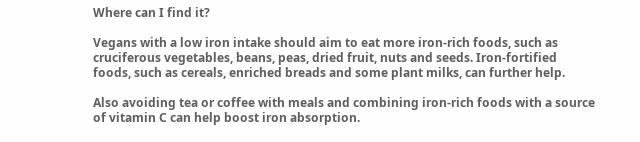Where can I find it?

Vegans with a low iron intake should aim to eat more iron-rich foods, such as cruciferous vegetables, beans, peas, dried fruit, nuts and seeds. Iron-fortified foods, such as cereals, enriched breads and some plant milks, can further help.

Also avoiding tea or coffee with meals and combining iron-rich foods with a source of vitamin C can help boost iron absorption.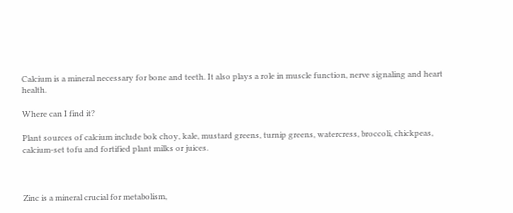Calcium is a mineral necessary for bone and teeth. It also plays a role in muscle function, nerve signaling and heart health.

Where can I find it?

Plant sources of calcium include bok choy, kale, mustard greens, turnip greens, watercress, broccoli, chickpeas, calcium-set tofu and fortified plant milks or juices.



Zinc is a mineral crucial for metabolism,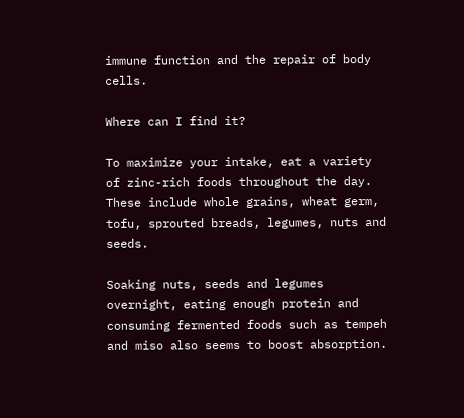immune function and the repair of body cells.

Where can I find it?

To maximize your intake, eat a variety of zinc-rich foods throughout the day. These include whole grains, wheat germ, tofu, sprouted breads, legumes, nuts and seeds.

Soaking nuts, seeds and legumes overnight, eating enough protein and consuming fermented foods such as tempeh and miso also seems to boost absorption.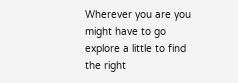Wherever you are you might have to go explore a little to find the right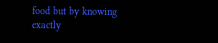food but by knowing exactly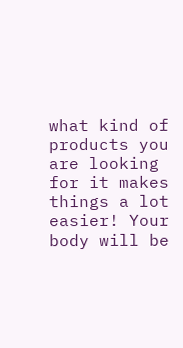what kind of products you are looking for it makes things a lot easier! Your body will be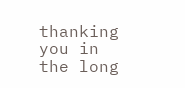thanking you in the long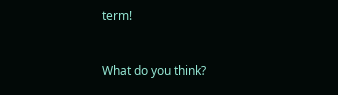term!


What do you think?